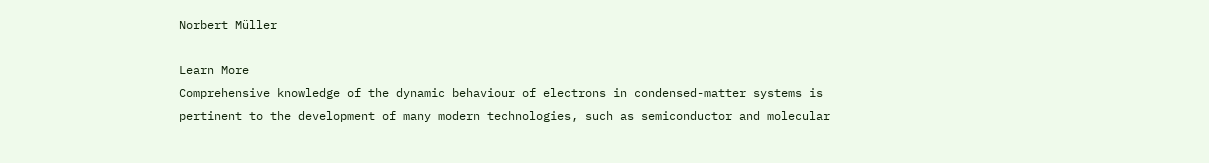Norbert Müller

Learn More
Comprehensive knowledge of the dynamic behaviour of electrons in condensed-matter systems is pertinent to the development of many modern technologies, such as semiconductor and molecular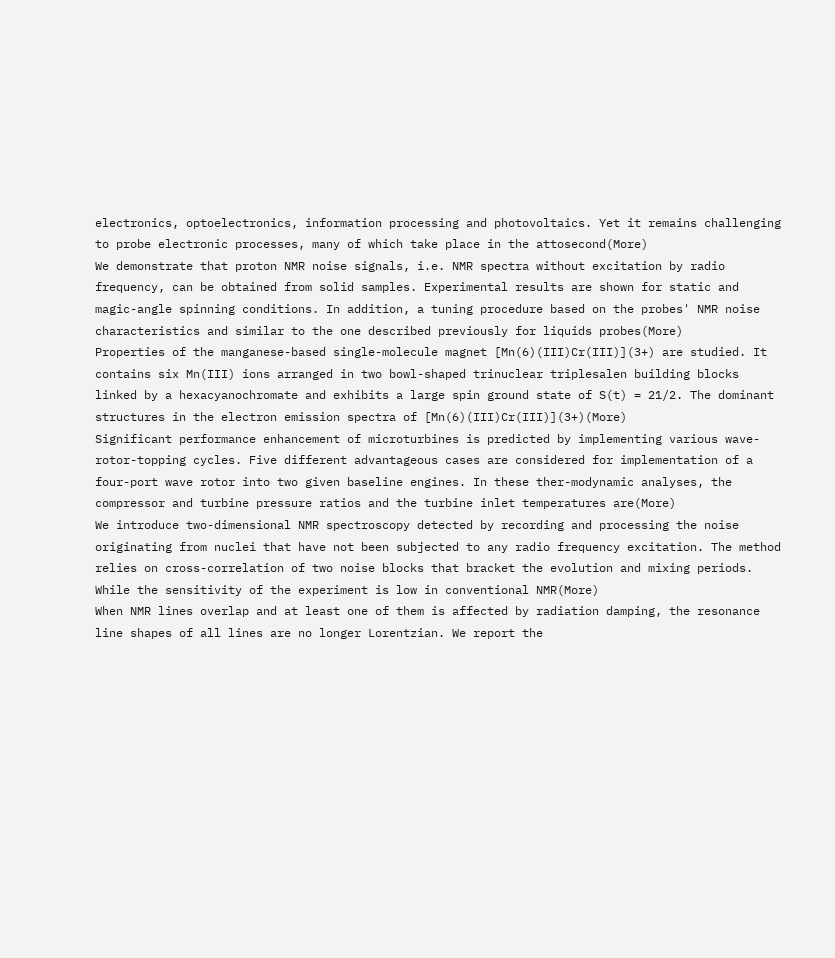electronics, optoelectronics, information processing and photovoltaics. Yet it remains challenging to probe electronic processes, many of which take place in the attosecond(More)
We demonstrate that proton NMR noise signals, i.e. NMR spectra without excitation by radio frequency, can be obtained from solid samples. Experimental results are shown for static and magic-angle spinning conditions. In addition, a tuning procedure based on the probes' NMR noise characteristics and similar to the one described previously for liquids probes(More)
Properties of the manganese-based single-molecule magnet [Mn(6)(III)Cr(III)](3+) are studied. It contains six Mn(III) ions arranged in two bowl-shaped trinuclear triplesalen building blocks linked by a hexacyanochromate and exhibits a large spin ground state of S(t) = 21/2. The dominant structures in the electron emission spectra of [Mn(6)(III)Cr(III)](3+)(More)
Significant performance enhancement of microturbines is predicted by implementing various wave-rotor-topping cycles. Five different advantageous cases are considered for implementation of a four-port wave rotor into two given baseline engines. In these ther-modynamic analyses, the compressor and turbine pressure ratios and the turbine inlet temperatures are(More)
We introduce two-dimensional NMR spectroscopy detected by recording and processing the noise originating from nuclei that have not been subjected to any radio frequency excitation. The method relies on cross-correlation of two noise blocks that bracket the evolution and mixing periods. While the sensitivity of the experiment is low in conventional NMR(More)
When NMR lines overlap and at least one of them is affected by radiation damping, the resonance line shapes of all lines are no longer Lorentzian. We report the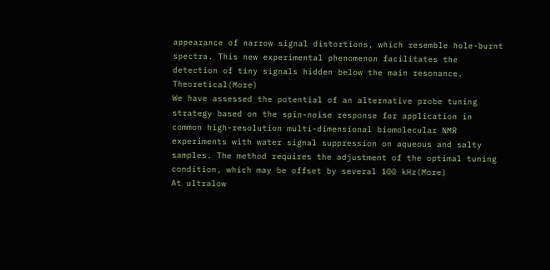appearance of narrow signal distortions, which resemble hole-burnt spectra. This new experimental phenomenon facilitates the detection of tiny signals hidden below the main resonance. Theoretical(More)
We have assessed the potential of an alternative probe tuning strategy based on the spin-noise response for application in common high-resolution multi-dimensional biomolecular NMR experiments with water signal suppression on aqueous and salty samples. The method requires the adjustment of the optimal tuning condition, which may be offset by several 100 kHz(More)
At ultralow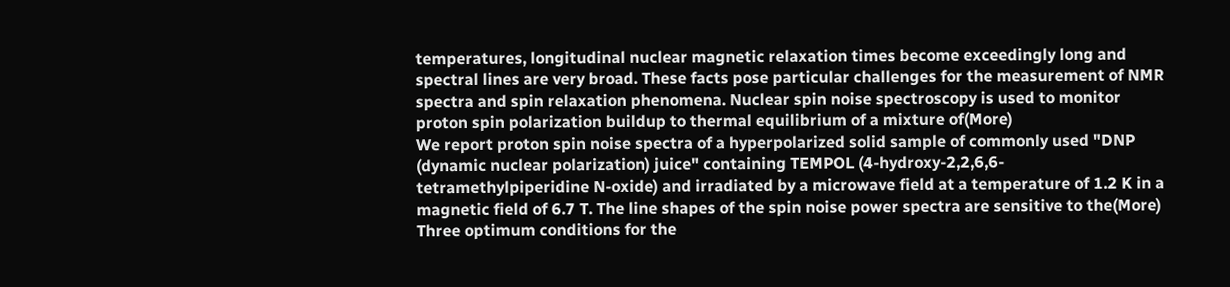temperatures, longitudinal nuclear magnetic relaxation times become exceedingly long and spectral lines are very broad. These facts pose particular challenges for the measurement of NMR spectra and spin relaxation phenomena. Nuclear spin noise spectroscopy is used to monitor proton spin polarization buildup to thermal equilibrium of a mixture of(More)
We report proton spin noise spectra of a hyperpolarized solid sample of commonly used "DNP (dynamic nuclear polarization) juice" containing TEMPOL (4-hydroxy-2,2,6,6-tetramethylpiperidine N-oxide) and irradiated by a microwave field at a temperature of 1.2 K in a magnetic field of 6.7 T. The line shapes of the spin noise power spectra are sensitive to the(More)
Three optimum conditions for the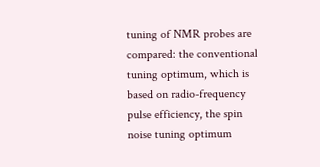tuning of NMR probes are compared: the conventional tuning optimum, which is based on radio-frequency pulse efficiency, the spin noise tuning optimum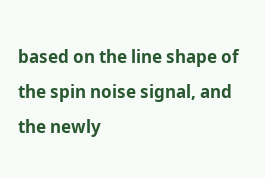based on the line shape of the spin noise signal, and the newly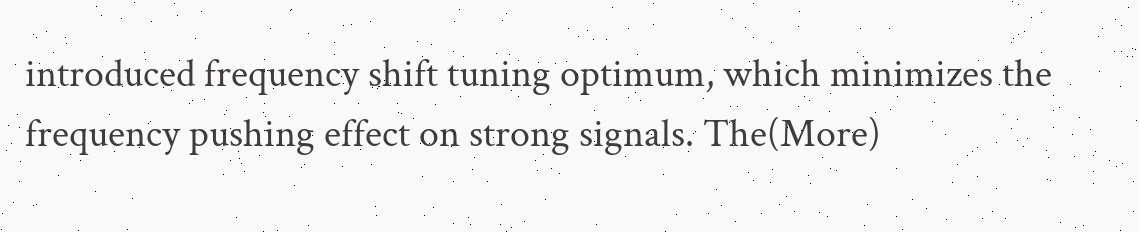introduced frequency shift tuning optimum, which minimizes the frequency pushing effect on strong signals. The(More)